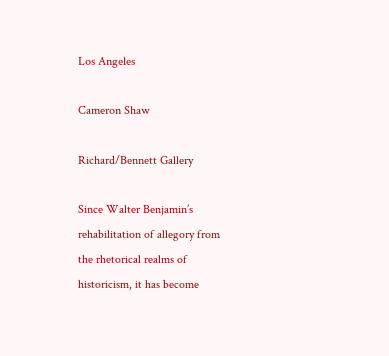Los Angeles

Cameron Shaw

Richard/Bennett Gallery

Since Walter Benjamin’s rehabilitation of allegory from the rhetorical realms of historicism, it has become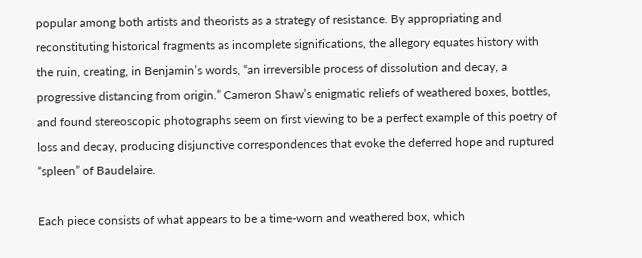popular among both artists and theorists as a strategy of resistance. By appropriating and reconstituting historical fragments as incomplete significations, the allegory equates history with the ruin, creating, in Benjamin’s words, “an irreversible process of dissolution and decay, a progressive distancing from origin.” Cameron Shaw’s enigmatic reliefs of weathered boxes, bottles, and found stereoscopic photographs seem on first viewing to be a perfect example of this poetry of loss and decay, producing disjunctive correspondences that evoke the deferred hope and ruptured “spleen” of Baudelaire.

Each piece consists of what appears to be a time-worn and weathered box, which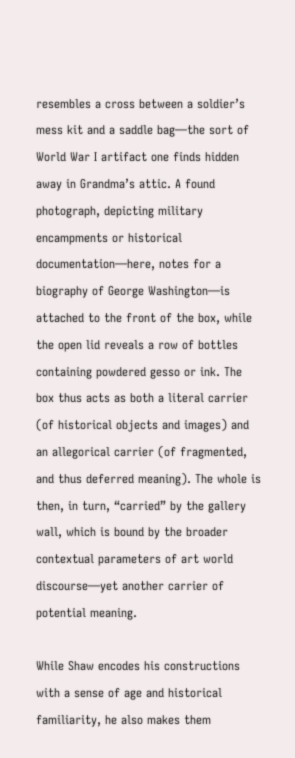resembles a cross between a soldier’s mess kit and a saddle bag—the sort of World War I artifact one finds hidden away in Grandma’s attic. A found photograph, depicting military encampments or historical documentation—here, notes for a biography of George Washington—is attached to the front of the box, while the open lid reveals a row of bottles containing powdered gesso or ink. The box thus acts as both a literal carrier (of historical objects and images) and an allegorical carrier (of fragmented, and thus deferred meaning). The whole is then, in turn, “carried” by the gallery wall, which is bound by the broader contextual parameters of art world discourse—yet another carrier of potential meaning.

While Shaw encodes his constructions with a sense of age and historical familiarity, he also makes them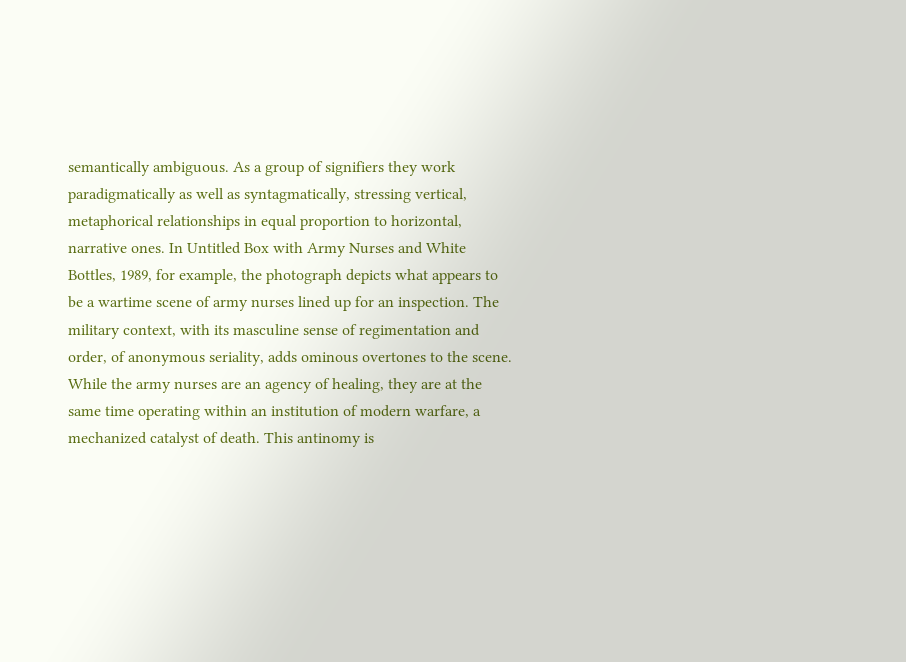semantically ambiguous. As a group of signifiers they work paradigmatically as well as syntagmatically, stressing vertical, metaphorical relationships in equal proportion to horizontal, narrative ones. In Untitled Box with Army Nurses and White Bottles, 1989, for example, the photograph depicts what appears to be a wartime scene of army nurses lined up for an inspection. The military context, with its masculine sense of regimentation and order, of anonymous seriality, adds ominous overtones to the scene. While the army nurses are an agency of healing, they are at the same time operating within an institution of modern warfare, a mechanized catalyst of death. This antinomy is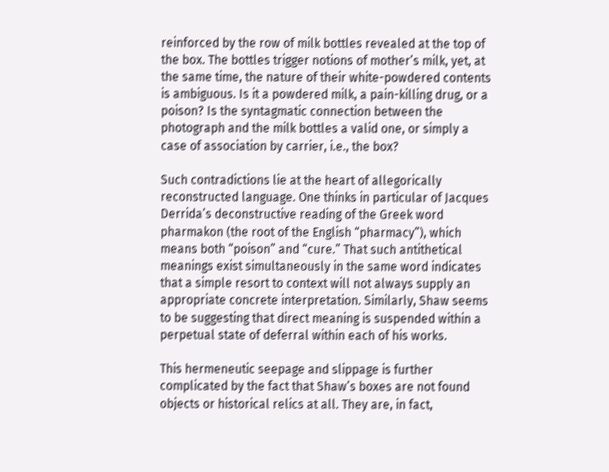reinforced by the row of milk bottles revealed at the top of the box. The bottles trigger notions of mother’s milk, yet, at the same time, the nature of their white-powdered contents is ambiguous. Is it a powdered milk, a pain-killing drug, or a poison? Is the syntagmatic connection between the photograph and the milk bottles a valid one, or simply a case of association by carrier, i.e., the box?

Such contradictions lie at the heart of allegorically reconstructed language. One thinks in particular of Jacques Derrida’s deconstructive reading of the Greek word pharmakon (the root of the English “pharmacy”), which means both “poison” and “cure.” That such antithetical meanings exist simultaneously in the same word indicates that a simple resort to context will not always supply an appropriate concrete interpretation. Similarly, Shaw seems to be suggesting that direct meaning is suspended within a perpetual state of deferral within each of his works.

This hermeneutic seepage and slippage is further complicated by the fact that Shaw’s boxes are not found objects or historical relics at all. They are, in fact,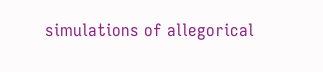simulations of allegorical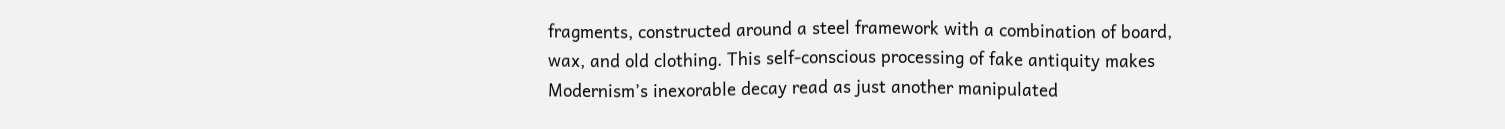fragments, constructed around a steel framework with a combination of board, wax, and old clothing. This self-conscious processing of fake antiquity makes Modernism’s inexorable decay read as just another manipulated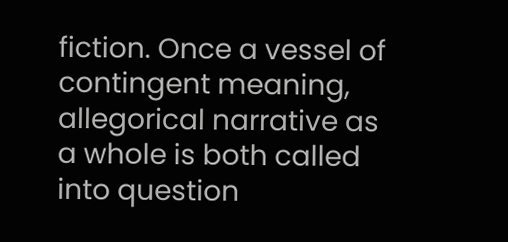fiction. Once a vessel of contingent meaning, allegorical narrative as a whole is both called into question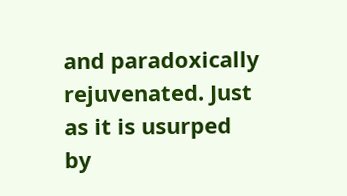and paradoxically rejuvenated. Just as it is usurped by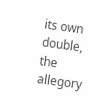its own double, the allegory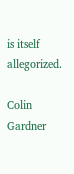is itself allegorized.

Colin Gardner